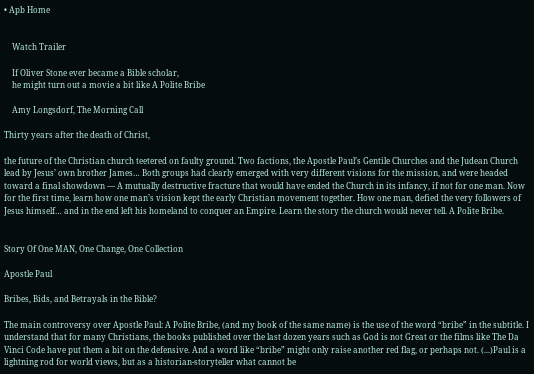• Apb Home


    Watch Trailer

    If Oliver Stone ever became a Bible scholar,
    he might turn out a movie a bit like A Polite Bribe

    Amy Longsdorf, The Morning Call

Thirty years after the death of Christ,

the future of the Christian church teetered on faulty ground. Two factions, the Apostle Paul’s Gentile Churches and the Judean Church lead by Jesus’ own brother James… Both groups had clearly emerged with very different visions for the mission, and were headed toward a final showdown — A mutually destructive fracture that would have ended the Church in its infancy, if not for one man. Now for the first time, learn how one man’s vision kept the early Christian movement together. How one man, defied the very followers of Jesus himself… and in the end left his homeland to conquer an Empire. Learn the story the church would never tell. A Polite Bribe.


Story Of One MAN, One Change, One Collection

Apostle Paul

Bribes, Bids, and Betrayals in the Bible?

The main controversy over Apostle Paul: A Polite Bribe, (and my book of the same name) is the use of the word “bribe” in the subtitle. I understand that for many Christians, the books published over the last dozen years such as God is not Great or the films like The Da Vinci Code have put them a bit on the defensive. And a word like “bribe” might only raise another red flag, or perhaps not. (...)Paul is a lightning rod for world views, but as a historian-storyteller what cannot be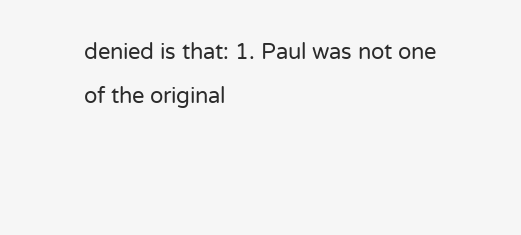denied is that: 1. Paul was not one of the original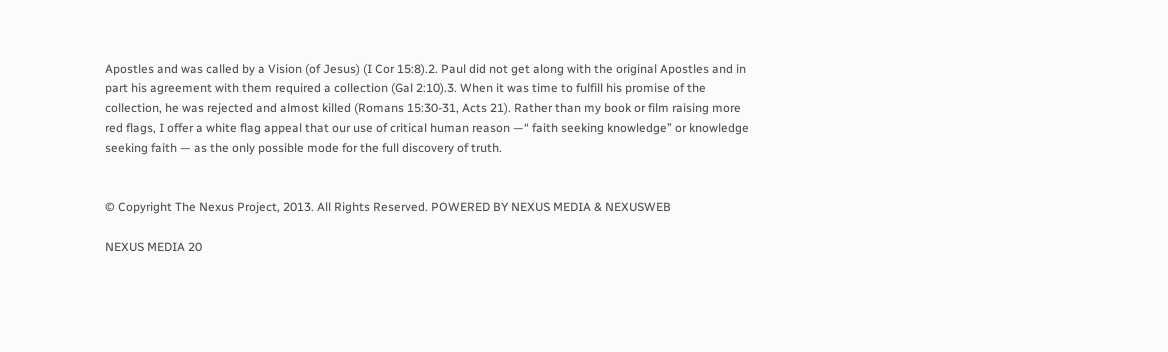Apostles and was called by a Vision (of Jesus) (I Cor 15:8).2. Paul did not get along with the original Apostles and in part his agreement with them required a collection (Gal 2:10).3. When it was time to fulfill his promise of the collection, he was rejected and almost killed (Romans 15:30-31, Acts 21). Rather than my book or film raising more red flags, I offer a white flag appeal that our use of critical human reason —“ faith seeking knowledge” or knowledge seeking faith — as the only possible mode for the full discovery of truth.


© Copyright The Nexus Project, 2013. All Rights Reserved. POWERED BY NEXUS MEDIA & NEXUSWEB

NEXUS MEDIA 20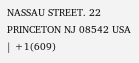NASSAU STREET. 22 PRINCETON NJ 08542 USA | +1(609)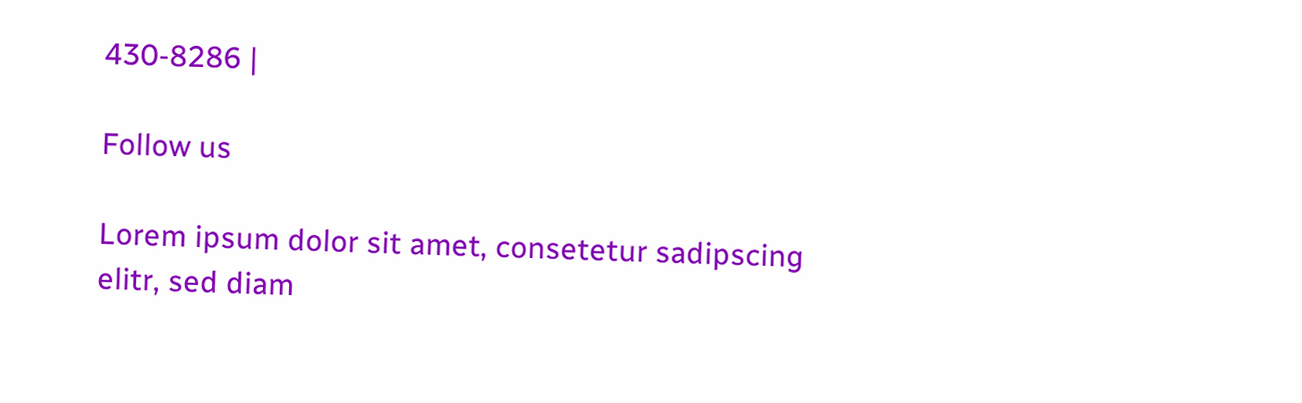430-8286 |

Follow us

Lorem ipsum dolor sit amet, consetetur sadipscing elitr, sed diam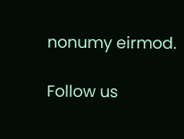nonumy eirmod.

Follow us